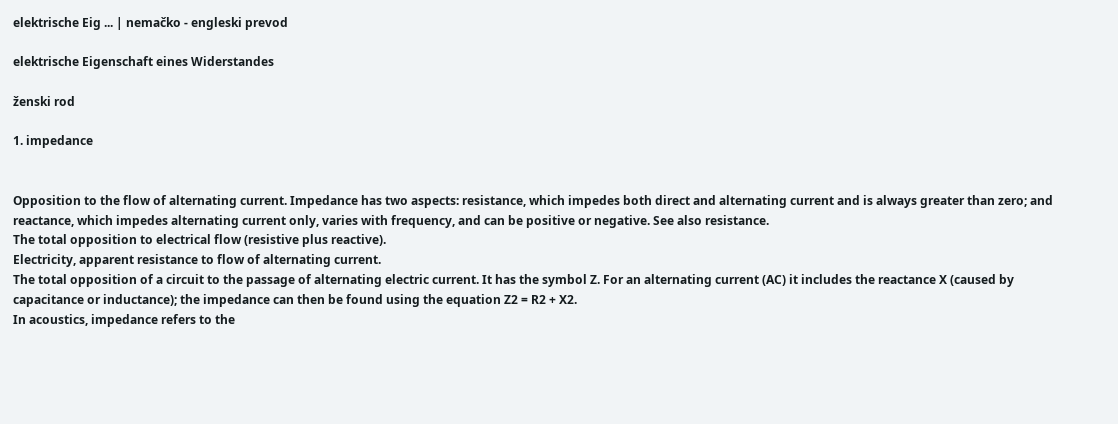elektrische Eig ... | nemačko - engleski prevod

elektrische Eigenschaft eines Widerstandes

ženski rod

1. impedance


Opposition to the flow of alternating current. Impedance has two aspects: resistance, which impedes both direct and alternating current and is always greater than zero; and reactance, which impedes alternating current only, varies with frequency, and can be positive or negative. See also resistance.
The total opposition to electrical flow (resistive plus reactive).
Electricity, apparent resistance to flow of alternating current.
The total opposition of a circuit to the passage of alternating electric current. It has the symbol Z. For an alternating current (AC) it includes the reactance X (caused by capacitance or inductance); the impedance can then be found using the equation Z2 = R2 + X2.
In acoustics, impedance refers to the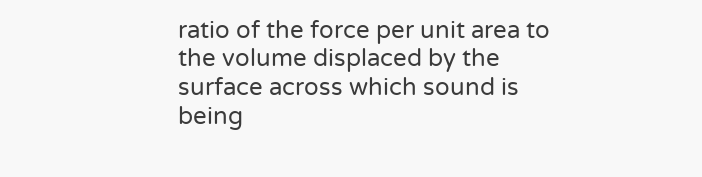ratio of the force per unit area to the volume displaced by the surface across which sound is being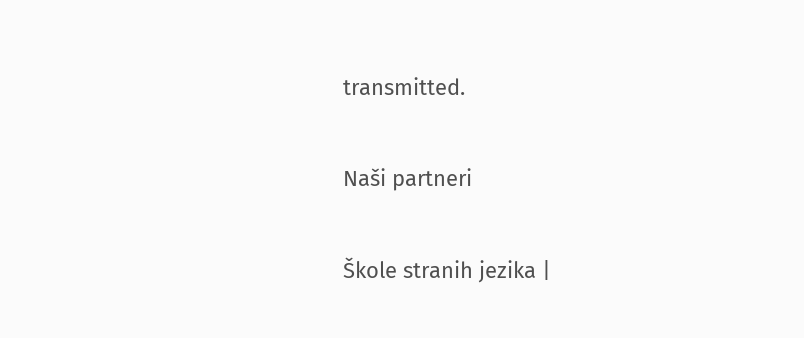transmitted.

Naši partneri

Škole stranih jezika |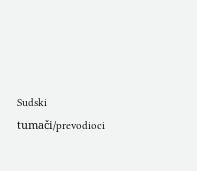Sudski tumači/prevodioci